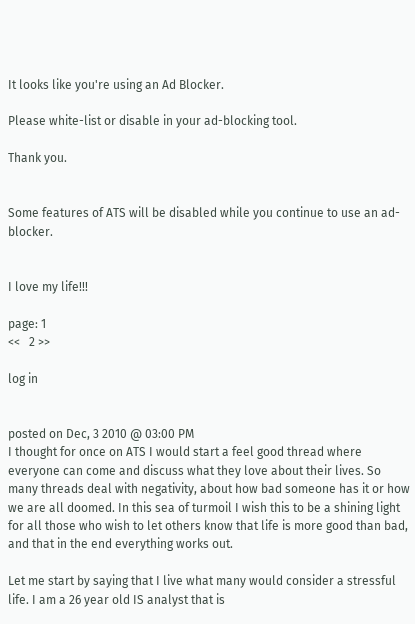It looks like you're using an Ad Blocker.

Please white-list or disable in your ad-blocking tool.

Thank you.


Some features of ATS will be disabled while you continue to use an ad-blocker.


I love my life!!!

page: 1
<<   2 >>

log in


posted on Dec, 3 2010 @ 03:00 PM
I thought for once on ATS I would start a feel good thread where everyone can come and discuss what they love about their lives. So many threads deal with negativity, about how bad someone has it or how we are all doomed. In this sea of turmoil I wish this to be a shining light for all those who wish to let others know that life is more good than bad, and that in the end everything works out.

Let me start by saying that I live what many would consider a stressful life. I am a 26 year old IS analyst that is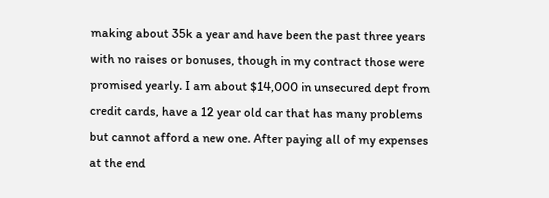making about 35k a year and have been the past three years with no raises or bonuses, though in my contract those were promised yearly. I am about $14,000 in unsecured dept from credit cards, have a 12 year old car that has many problems but cannot afford a new one. After paying all of my expenses at the end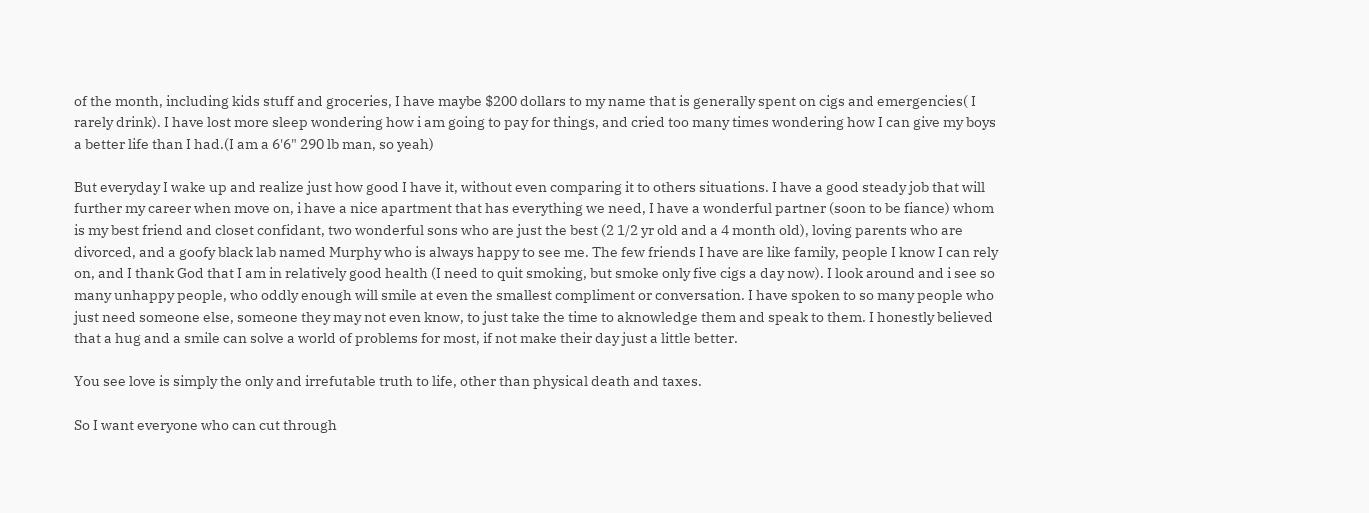of the month, including kids stuff and groceries, I have maybe $200 dollars to my name that is generally spent on cigs and emergencies( I rarely drink). I have lost more sleep wondering how i am going to pay for things, and cried too many times wondering how I can give my boys a better life than I had.(I am a 6'6" 290 lb man, so yeah)

But everyday I wake up and realize just how good I have it, without even comparing it to others situations. I have a good steady job that will further my career when move on, i have a nice apartment that has everything we need, I have a wonderful partner (soon to be fiance) whom is my best friend and closet confidant, two wonderful sons who are just the best (2 1/2 yr old and a 4 month old), loving parents who are divorced, and a goofy black lab named Murphy who is always happy to see me. The few friends I have are like family, people I know I can rely on, and I thank God that I am in relatively good health (I need to quit smoking, but smoke only five cigs a day now). I look around and i see so many unhappy people, who oddly enough will smile at even the smallest compliment or conversation. I have spoken to so many people who just need someone else, someone they may not even know, to just take the time to aknowledge them and speak to them. I honestly believed that a hug and a smile can solve a world of problems for most, if not make their day just a little better.

You see love is simply the only and irrefutable truth to life, other than physical death and taxes.

So I want everyone who can cut through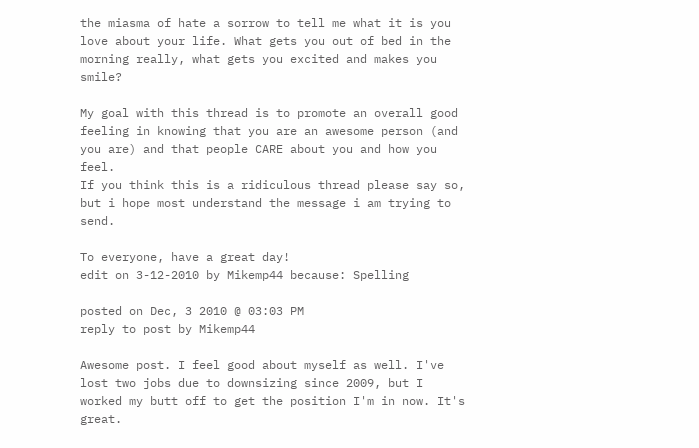the miasma of hate a sorrow to tell me what it is you love about your life. What gets you out of bed in the morning really, what gets you excited and makes you smile?

My goal with this thread is to promote an overall good feeling in knowing that you are an awesome person (and you are) and that people CARE about you and how you feel.
If you think this is a ridiculous thread please say so, but i hope most understand the message i am trying to send.

To everyone, have a great day!
edit on 3-12-2010 by Mikemp44 because: Spelling

posted on Dec, 3 2010 @ 03:03 PM
reply to post by Mikemp44

Awesome post. I feel good about myself as well. I've lost two jobs due to downsizing since 2009, but I worked my butt off to get the position I'm in now. It's great.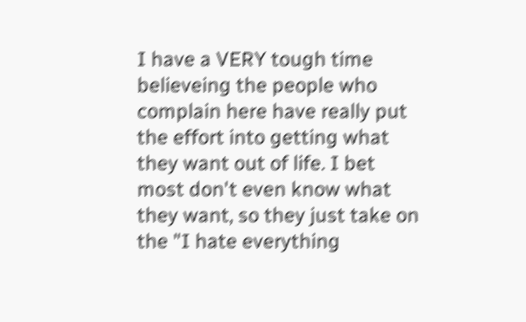I have a VERY tough time believeing the people who complain here have really put the effort into getting what they want out of life. I bet most don't even know what they want, so they just take on the "I hate everything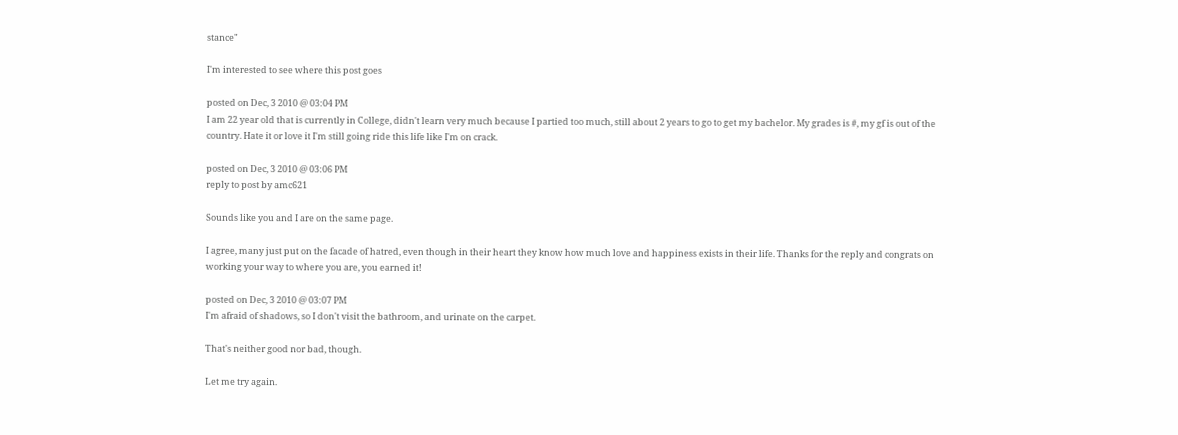stance"

I'm interested to see where this post goes

posted on Dec, 3 2010 @ 03:04 PM
I am 22 year old that is currently in College, didn't learn very much because I partied too much, still about 2 years to go to get my bachelor. My grades is #, my gf is out of the country. Hate it or love it I'm still going ride this life like I'm on crack.

posted on Dec, 3 2010 @ 03:06 PM
reply to post by amc621

Sounds like you and I are on the same page.

I agree, many just put on the facade of hatred, even though in their heart they know how much love and happiness exists in their life. Thanks for the reply and congrats on working your way to where you are, you earned it!

posted on Dec, 3 2010 @ 03:07 PM
I'm afraid of shadows, so I don't visit the bathroom, and urinate on the carpet.

That's neither good nor bad, though.

Let me try again.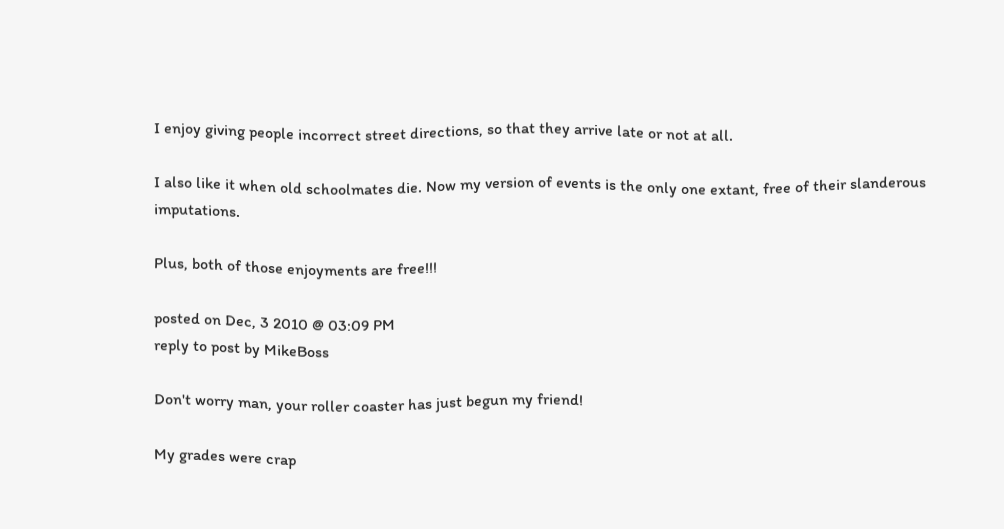I enjoy giving people incorrect street directions, so that they arrive late or not at all.

I also like it when old schoolmates die. Now my version of events is the only one extant, free of their slanderous imputations.

Plus, both of those enjoyments are free!!!

posted on Dec, 3 2010 @ 03:09 PM
reply to post by MikeBoss

Don't worry man, your roller coaster has just begun my friend!

My grades were crap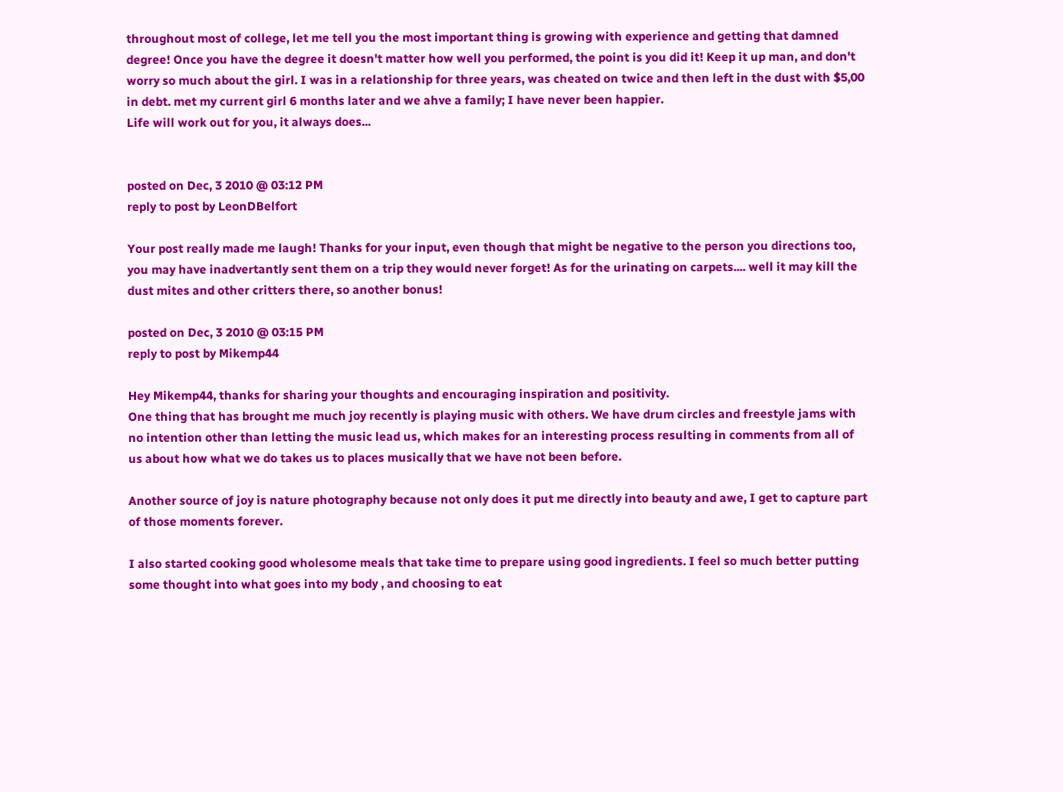throughout most of college, let me tell you the most important thing is growing with experience and getting that damned degree! Once you have the degree it doesn't matter how well you performed, the point is you did it! Keep it up man, and don't worry so much about the girl. I was in a relationship for three years, was cheated on twice and then left in the dust with $5,00 in debt. met my current girl 6 months later and we ahve a family; I have never been happier.
Life will work out for you, it always does...


posted on Dec, 3 2010 @ 03:12 PM
reply to post by LeonDBelfort

Your post really made me laugh! Thanks for your input, even though that might be negative to the person you directions too, you may have inadvertantly sent them on a trip they would never forget! As for the urinating on carpets.... well it may kill the dust mites and other critters there, so another bonus!

posted on Dec, 3 2010 @ 03:15 PM
reply to post by Mikemp44

Hey Mikemp44, thanks for sharing your thoughts and encouraging inspiration and positivity.
One thing that has brought me much joy recently is playing music with others. We have drum circles and freestyle jams with no intention other than letting the music lead us, which makes for an interesting process resulting in comments from all of us about how what we do takes us to places musically that we have not been before.

Another source of joy is nature photography because not only does it put me directly into beauty and awe, I get to capture part of those moments forever.

I also started cooking good wholesome meals that take time to prepare using good ingredients. I feel so much better putting some thought into what goes into my body , and choosing to eat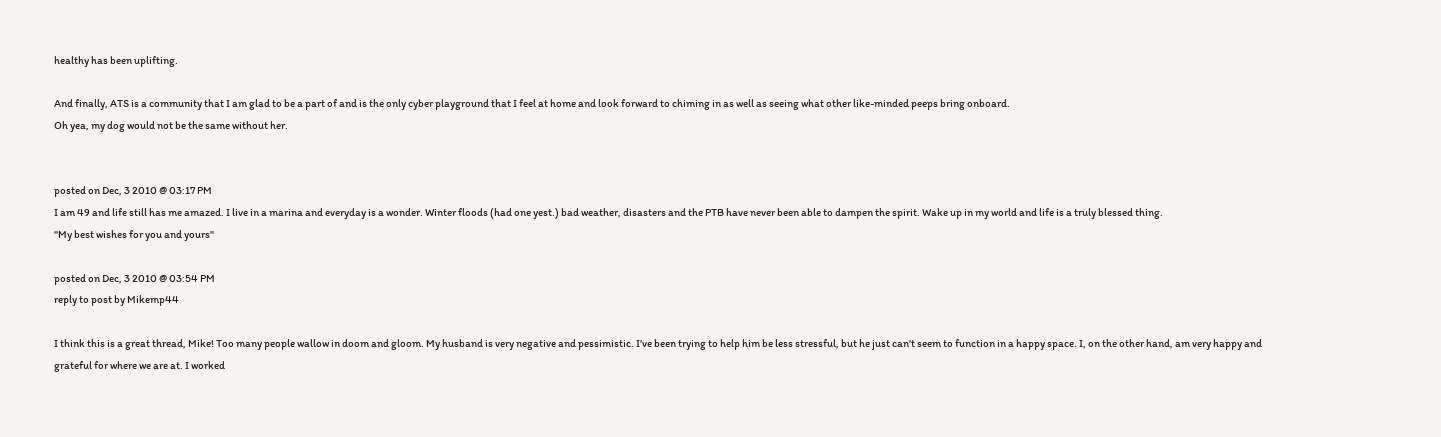healthy has been uplifting.

And finally, ATS is a community that I am glad to be a part of and is the only cyber playground that I feel at home and look forward to chiming in as well as seeing what other like-minded peeps bring onboard.
Oh yea, my dog would not be the same without her.


posted on Dec, 3 2010 @ 03:17 PM
I am 49 and life still has me amazed. I live in a marina and everyday is a wonder. Winter floods (had one yest.) bad weather, disasters and the PTB have never been able to dampen the spirit. Wake up in my world and life is a truly blessed thing.
"My best wishes for you and yours"

posted on Dec, 3 2010 @ 03:54 PM
reply to post by Mikemp44

I think this is a great thread, Mike! Too many people wallow in doom and gloom. My husband is very negative and pessimistic. I've been trying to help him be less stressful, but he just can't seem to function in a happy space. I, on the other hand, am very happy and grateful for where we are at. I worked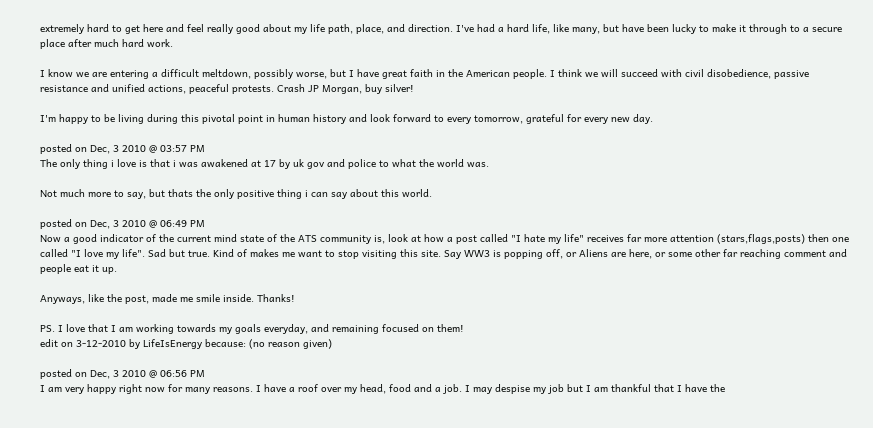extremely hard to get here and feel really good about my life path, place, and direction. I've had a hard life, like many, but have been lucky to make it through to a secure place after much hard work.

I know we are entering a difficult meltdown, possibly worse, but I have great faith in the American people. I think we will succeed with civil disobedience, passive resistance and unified actions, peaceful protests. Crash JP Morgan, buy silver!

I'm happy to be living during this pivotal point in human history and look forward to every tomorrow, grateful for every new day.

posted on Dec, 3 2010 @ 03:57 PM
The only thing i love is that i was awakened at 17 by uk gov and police to what the world was.

Not much more to say, but thats the only positive thing i can say about this world.

posted on Dec, 3 2010 @ 06:49 PM
Now a good indicator of the current mind state of the ATS community is, look at how a post called "I hate my life" receives far more attention (stars,flags,posts) then one called "I love my life". Sad but true. Kind of makes me want to stop visiting this site. Say WW3 is popping off, or Aliens are here, or some other far reaching comment and people eat it up.

Anyways, like the post, made me smile inside. Thanks!

PS. I love that I am working towards my goals everyday, and remaining focused on them!
edit on 3-12-2010 by LifeIsEnergy because: (no reason given)

posted on Dec, 3 2010 @ 06:56 PM
I am very happy right now for many reasons. I have a roof over my head, food and a job. I may despise my job but I am thankful that I have the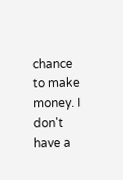chance to make money. I don't have a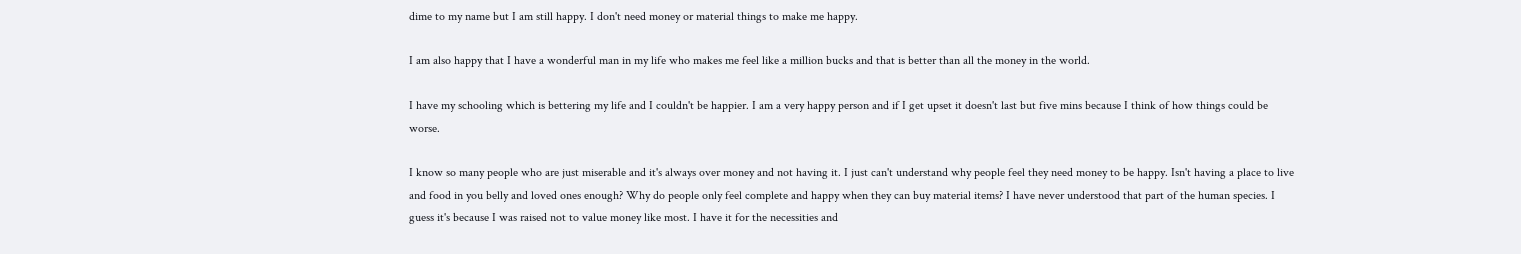dime to my name but I am still happy. I don't need money or material things to make me happy.

I am also happy that I have a wonderful man in my life who makes me feel like a million bucks and that is better than all the money in the world.

I have my schooling which is bettering my life and I couldn't be happier. I am a very happy person and if I get upset it doesn't last but five mins because I think of how things could be worse.

I know so many people who are just miserable and it's always over money and not having it. I just can't understand why people feel they need money to be happy. Isn't having a place to live and food in you belly and loved ones enough? Why do people only feel complete and happy when they can buy material items? I have never understood that part of the human species. I guess it's because I was raised not to value money like most. I have it for the necessities and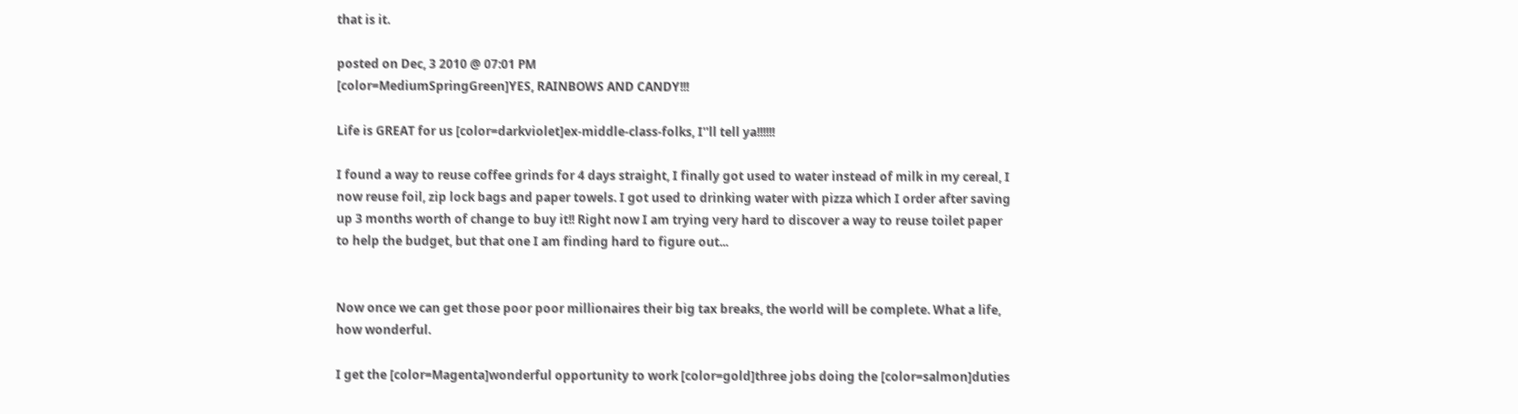that is it.

posted on Dec, 3 2010 @ 07:01 PM
[color=MediumSpringGreen]YES, RAINBOWS AND CANDY!!!

Life is GREAT for us [color=darkviolet]ex-middle-class-folks, I''ll tell ya!!!!!!

I found a way to reuse coffee grinds for 4 days straight, I finally got used to water instead of milk in my cereal, I now reuse foil, zip lock bags and paper towels. I got used to drinking water with pizza which I order after saving up 3 months worth of change to buy it!! Right now I am trying very hard to discover a way to reuse toilet paper to help the budget, but that one I am finding hard to figure out...


Now once we can get those poor poor millionaires their big tax breaks, the world will be complete. What a life, how wonderful.

I get the [color=Magenta]wonderful opportunity to work [color=gold]three jobs doing the [color=salmon]duties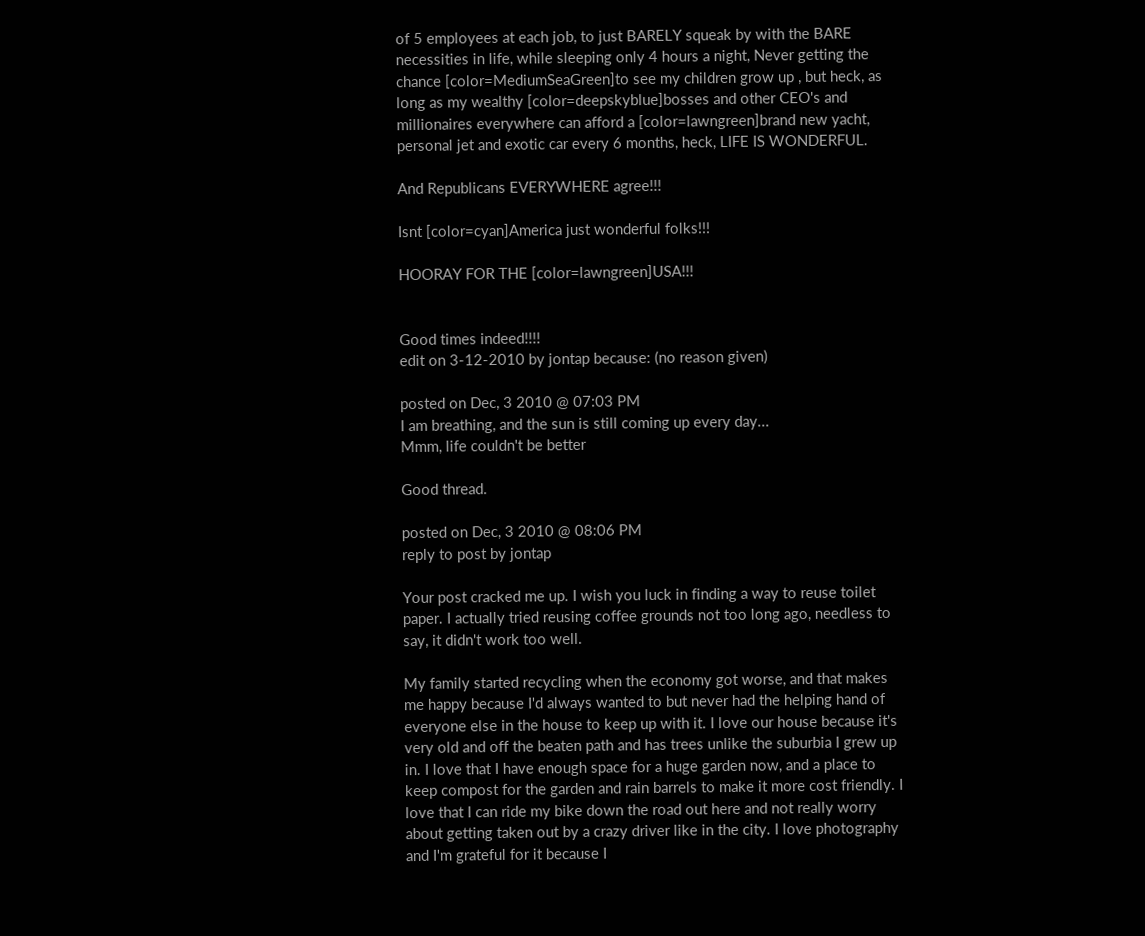of 5 employees at each job, to just BARELY squeak by with the BARE necessities in life, while sleeping only 4 hours a night, Never getting the chance [color=MediumSeaGreen]to see my children grow up , but heck, as long as my wealthy [color=deepskyblue]bosses and other CEO's and millionaires everywhere can afford a [color=lawngreen]brand new yacht, personal jet and exotic car every 6 months, heck, LIFE IS WONDERFUL.

And Republicans EVERYWHERE agree!!!

Isnt [color=cyan]America just wonderful folks!!!

HOORAY FOR THE [color=lawngreen]USA!!!


Good times indeed!!!!
edit on 3-12-2010 by jontap because: (no reason given)

posted on Dec, 3 2010 @ 07:03 PM
I am breathing, and the sun is still coming up every day...
Mmm, life couldn't be better

Good thread.

posted on Dec, 3 2010 @ 08:06 PM
reply to post by jontap

Your post cracked me up. I wish you luck in finding a way to reuse toilet paper. I actually tried reusing coffee grounds not too long ago, needless to say, it didn't work too well.

My family started recycling when the economy got worse, and that makes me happy because I'd always wanted to but never had the helping hand of everyone else in the house to keep up with it. I love our house because it's very old and off the beaten path and has trees unlike the suburbia I grew up in. I love that I have enough space for a huge garden now, and a place to keep compost for the garden and rain barrels to make it more cost friendly. I love that I can ride my bike down the road out here and not really worry about getting taken out by a crazy driver like in the city. I love photography and I'm grateful for it because I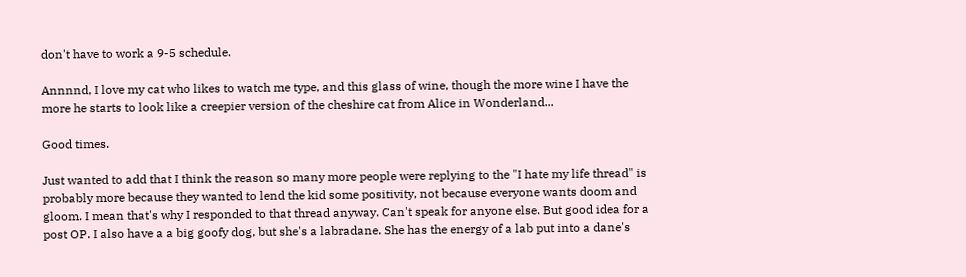don't have to work a 9-5 schedule.

Annnnd, I love my cat who likes to watch me type, and this glass of wine, though the more wine I have the more he starts to look like a creepier version of the cheshire cat from Alice in Wonderland...

Good times.

Just wanted to add that I think the reason so many more people were replying to the "I hate my life thread" is probably more because they wanted to lend the kid some positivity, not because everyone wants doom and gloom. I mean that's why I responded to that thread anyway. Can't speak for anyone else. But good idea for a post OP. I also have a a big goofy dog, but she's a labradane. She has the energy of a lab put into a dane's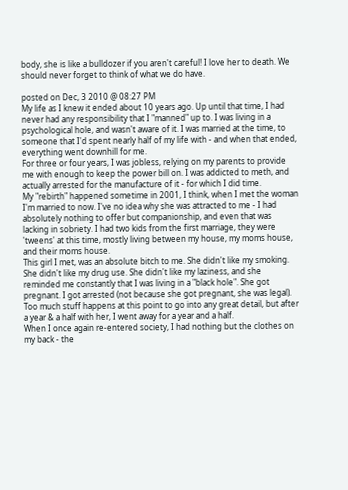body, she is like a bulldozer if you aren't careful! I love her to death. We should never forget to think of what we do have.

posted on Dec, 3 2010 @ 08:27 PM
My life as I knew it ended about 10 years ago. Up until that time, I had never had any responsibility that I "manned" up to. I was living in a psychological hole, and wasn't aware of it. I was married at the time, to someone that I'd spent nearly half of my life with - and when that ended, everything went downhill for me.
For three or four years, I was jobless, relying on my parents to provide me with enough to keep the power bill on. I was addicted to meth, and actually arrested for the manufacture of it - for which I did time.
My "rebirth" happened sometime in 2001, I think, when I met the woman I'm married to now. I've no idea why she was attracted to me - I had absolutely nothing to offer but companionship, and even that was lacking in sobriety. I had two kids from the first marriage, they were 'tweens' at this time, mostly living between my house, my moms house, and their moms house.
This girl I met, was an absolute bitch to me. She didn't like my smoking. She didn't like my drug use. She didn't like my laziness, and she reminded me constantly that I was living in a "black hole". She got pregnant. I got arrested (not because she got pregnant, she was legal). Too much stuff happens at this point to go into any great detail, but after a year & a half with her, I went away for a year and a half.
When I once again re-entered society, I had nothing but the clothes on my back - the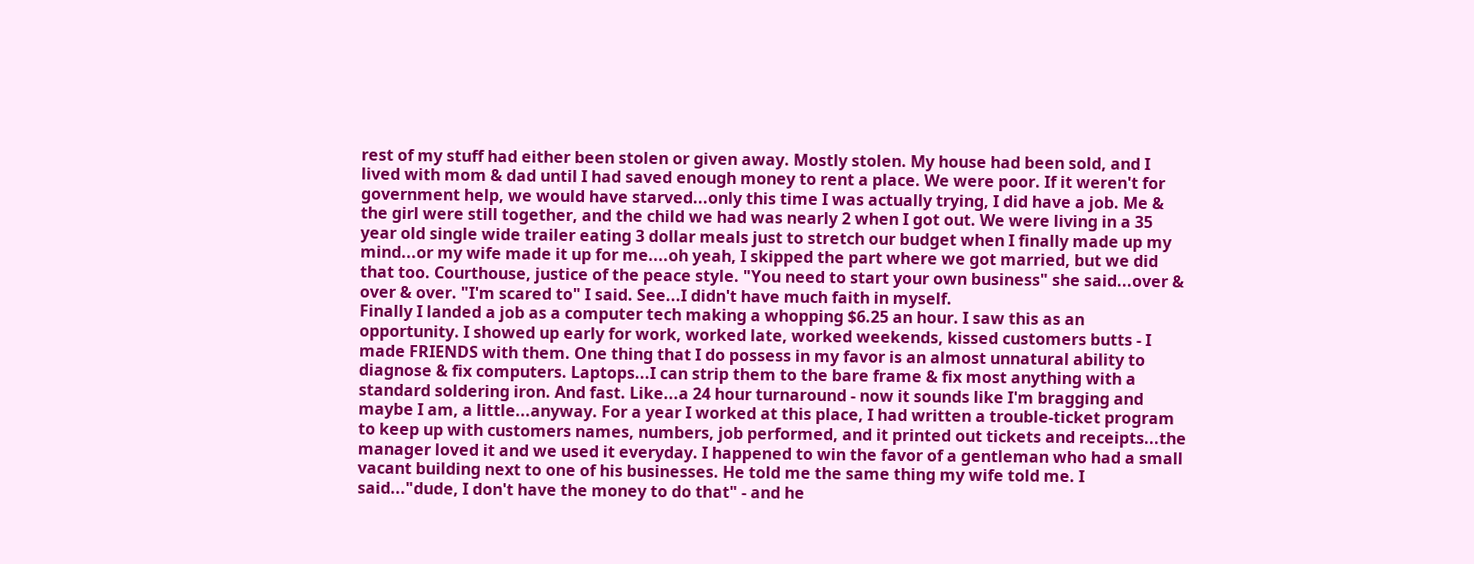rest of my stuff had either been stolen or given away. Mostly stolen. My house had been sold, and I lived with mom & dad until I had saved enough money to rent a place. We were poor. If it weren't for government help, we would have starved...only this time I was actually trying, I did have a job. Me & the girl were still together, and the child we had was nearly 2 when I got out. We were living in a 35 year old single wide trailer eating 3 dollar meals just to stretch our budget when I finally made up my mind...or my wife made it up for me....oh yeah, I skipped the part where we got married, but we did that too. Courthouse, justice of the peace style. "You need to start your own business" she said...over & over & over. "I'm scared to" I said. See...I didn't have much faith in myself.
Finally I landed a job as a computer tech making a whopping $6.25 an hour. I saw this as an opportunity. I showed up early for work, worked late, worked weekends, kissed customers butts - I made FRIENDS with them. One thing that I do possess in my favor is an almost unnatural ability to diagnose & fix computers. Laptops...I can strip them to the bare frame & fix most anything with a standard soldering iron. And fast. Like...a 24 hour turnaround - now it sounds like I'm bragging and maybe I am, a little...anyway. For a year I worked at this place, I had written a trouble-ticket program to keep up with customers names, numbers, job performed, and it printed out tickets and receipts...the manager loved it and we used it everyday. I happened to win the favor of a gentleman who had a small vacant building next to one of his businesses. He told me the same thing my wife told me. I said..."dude, I don't have the money to do that" - and he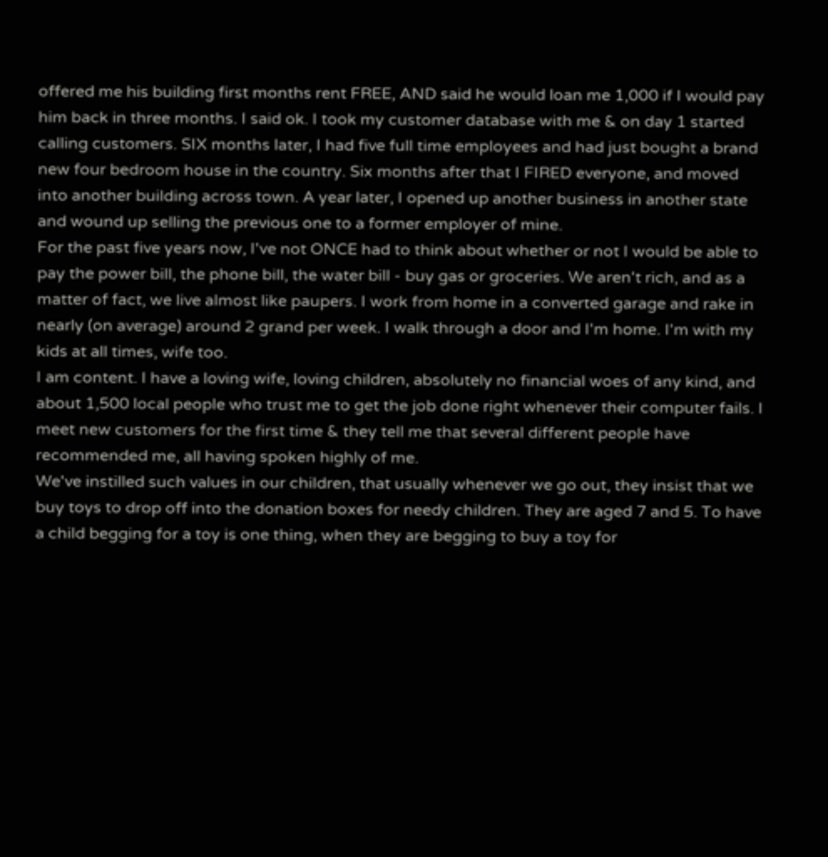offered me his building first months rent FREE, AND said he would loan me 1,000 if I would pay him back in three months. I said ok. I took my customer database with me & on day 1 started calling customers. SIX months later, I had five full time employees and had just bought a brand new four bedroom house in the country. Six months after that I FIRED everyone, and moved into another building across town. A year later, I opened up another business in another state and wound up selling the previous one to a former employer of mine.
For the past five years now, I've not ONCE had to think about whether or not I would be able to pay the power bill, the phone bill, the water bill - buy gas or groceries. We aren't rich, and as a matter of fact, we live almost like paupers. I work from home in a converted garage and rake in nearly (on average) around 2 grand per week. I walk through a door and I'm home. I'm with my kids at all times, wife too.
I am content. I have a loving wife, loving children, absolutely no financial woes of any kind, and about 1,500 local people who trust me to get the job done right whenever their computer fails. I meet new customers for the first time & they tell me that several different people have recommended me, all having spoken highly of me.
We've instilled such values in our children, that usually whenever we go out, they insist that we buy toys to drop off into the donation boxes for needy children. They are aged 7 and 5. To have a child begging for a toy is one thing, when they are begging to buy a toy for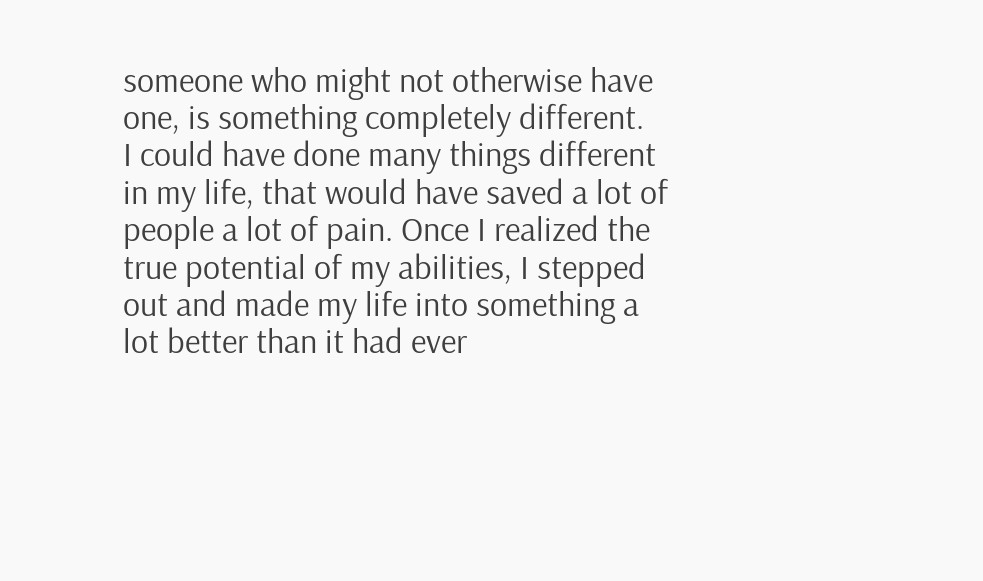someone who might not otherwise have one, is something completely different.
I could have done many things different in my life, that would have saved a lot of people a lot of pain. Once I realized the true potential of my abilities, I stepped out and made my life into something a lot better than it had ever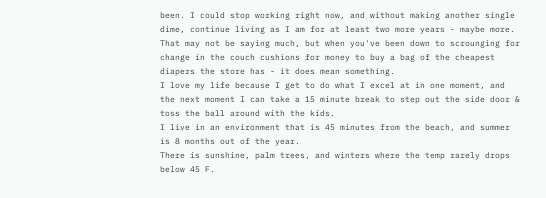been. I could stop working right now, and without making another single dime, continue living as I am for at least two more years - maybe more. That may not be saying much, but when you've been down to scrounging for change in the couch cushions for money to buy a bag of the cheapest diapers the store has - it does mean something.
I love my life because I get to do what I excel at in one moment, and the next moment I can take a 15 minute break to step out the side door & toss the ball around with the kids.
I live in an environment that is 45 minutes from the beach, and summer is 8 months out of the year.
There is sunshine, palm trees, and winters where the temp rarely drops below 45 F.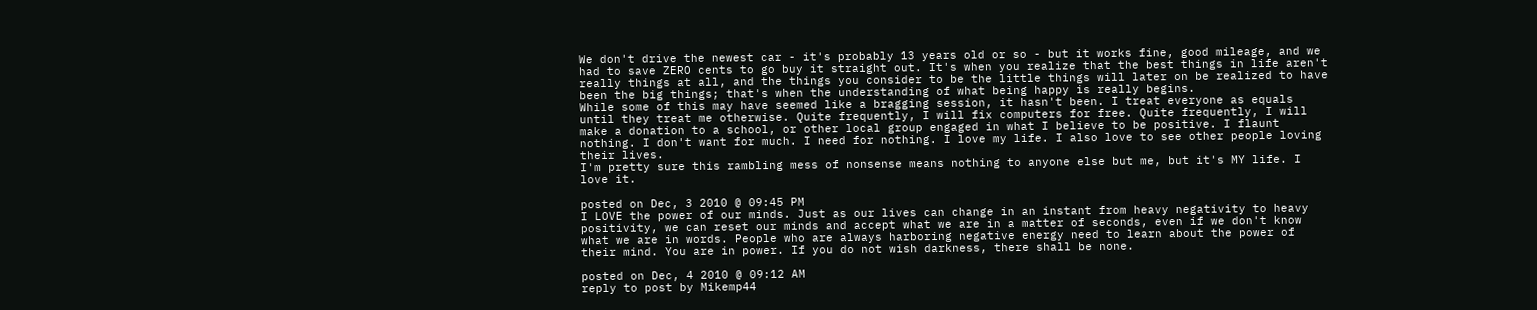We don't drive the newest car - it's probably 13 years old or so - but it works fine, good mileage, and we had to save ZERO cents to go buy it straight out. It's when you realize that the best things in life aren't really things at all, and the things you consider to be the little things will later on be realized to have been the big things; that's when the understanding of what being happy is really begins.
While some of this may have seemed like a bragging session, it hasn't been. I treat everyone as equals until they treat me otherwise. Quite frequently, I will fix computers for free. Quite frequently, I will make a donation to a school, or other local group engaged in what I believe to be positive. I flaunt nothing. I don't want for much. I need for nothing. I love my life. I also love to see other people loving their lives.
I'm pretty sure this rambling mess of nonsense means nothing to anyone else but me, but it's MY life. I love it.

posted on Dec, 3 2010 @ 09:45 PM
I LOVE the power of our minds. Just as our lives can change in an instant from heavy negativity to heavy positivity, we can reset our minds and accept what we are in a matter of seconds, even if we don't know what we are in words. People who are always harboring negative energy need to learn about the power of their mind. You are in power. If you do not wish darkness, there shall be none.

posted on Dec, 4 2010 @ 09:12 AM
reply to post by Mikemp44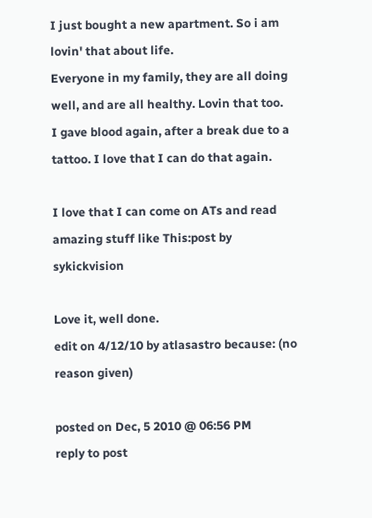I just bought a new apartment. So i am lovin' that about life.
Everyone in my family, they are all doing well, and are all healthy. Lovin that too.
I gave blood again, after a break due to a tattoo. I love that I can do that again.

I love that I can come on ATs and read amazing stuff like This:post by sykickvision

Love it, well done.
edit on 4/12/10 by atlasastro because: (no reason given)

posted on Dec, 5 2010 @ 06:56 PM
reply to post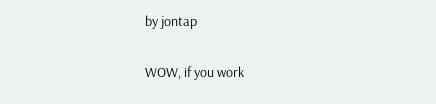by jontap

WOW, if you work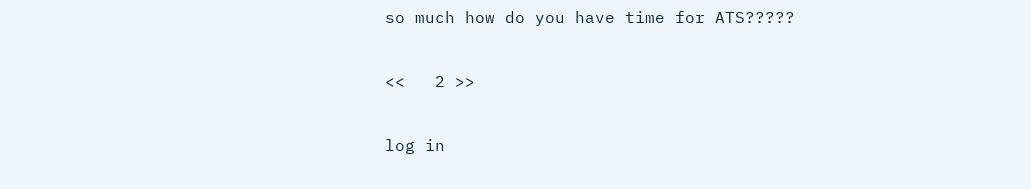so much how do you have time for ATS?????

<<   2 >>

log in